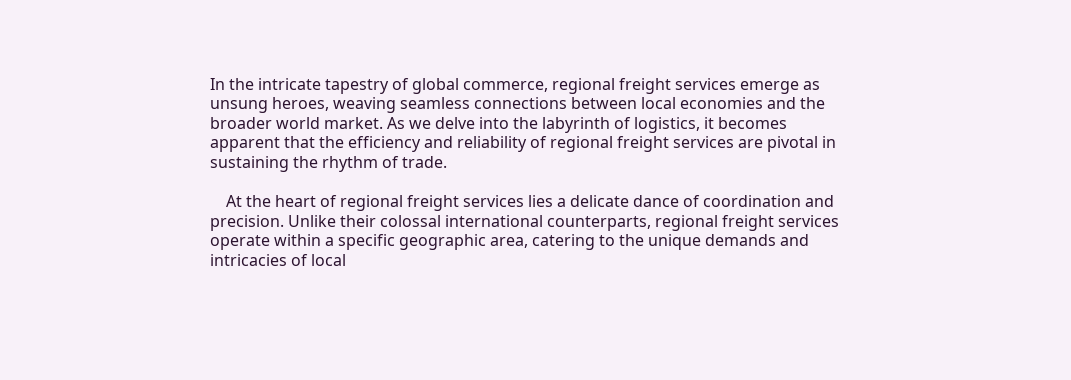In the intricate tapestry of global commerce, regional freight services emerge as unsung heroes, weaving seamless connections between local economies and the broader world market. As we delve into the labyrinth of logistics, it becomes apparent that the efficiency and reliability of regional freight services are pivotal in sustaining the rhythm of trade.

    At the heart of regional freight services lies a delicate dance of coordination and precision. Unlike their colossal international counterparts, regional freight services operate within a specific geographic area, catering to the unique demands and intricacies of local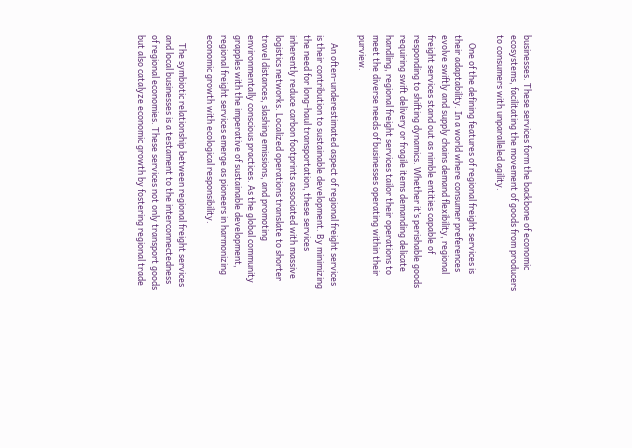businesses. These services form the backbone of economic ecosystems, facilitating the movement of goods from producers to consumers with unparalleled agility.

    One of the defining features of regional freight services is their adaptability. In a world where consumer preferences evolve swiftly and supply chains demand flexibility, regional freight services stand out as nimble entities capable of responding to shifting dynamics. Whether it’s perishable goods requiring swift delivery or fragile items demanding delicate handling, regional freight services tailor their operations to meet the diverse needs of businesses operating within their purview.

    An often-underestimated aspect of regional freight services is their contribution to sustainable development. By minimizing the need for long-haul transportation, these services inherently reduce carbon footprints associated with massive logistics networks. Localized operations translate to shorter travel distances, slashing emissions, and promoting environmentally conscious practices. As the global community grapples with the imperative of sustainable development, regional freight services emerge as pioneers in harmonizing economic growth with ecological responsibility.

    The symbiotic relationship between regional freight services and local businesses is a testament to the interconnectedness of regional economies. These services not only transport goods but also catalyze economic growth by fostering regional trade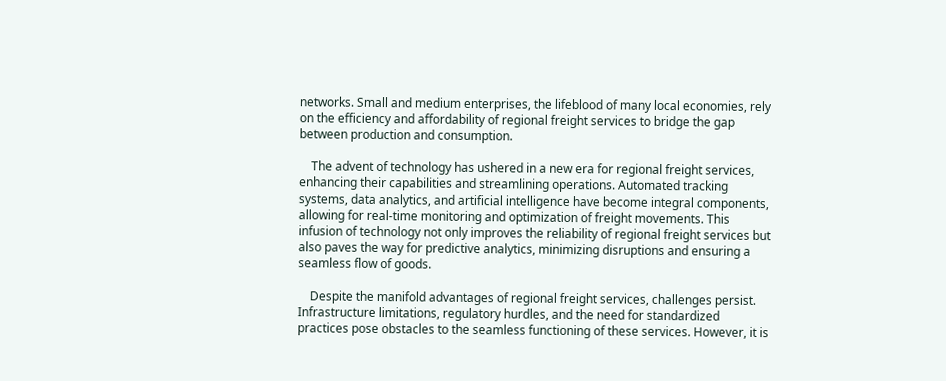networks. Small and medium enterprises, the lifeblood of many local economies, rely on the efficiency and affordability of regional freight services to bridge the gap between production and consumption.

    The advent of technology has ushered in a new era for regional freight services, enhancing their capabilities and streamlining operations. Automated tracking systems, data analytics, and artificial intelligence have become integral components, allowing for real-time monitoring and optimization of freight movements. This infusion of technology not only improves the reliability of regional freight services but also paves the way for predictive analytics, minimizing disruptions and ensuring a seamless flow of goods.

    Despite the manifold advantages of regional freight services, challenges persist. Infrastructure limitations, regulatory hurdles, and the need for standardized practices pose obstacles to the seamless functioning of these services. However, it is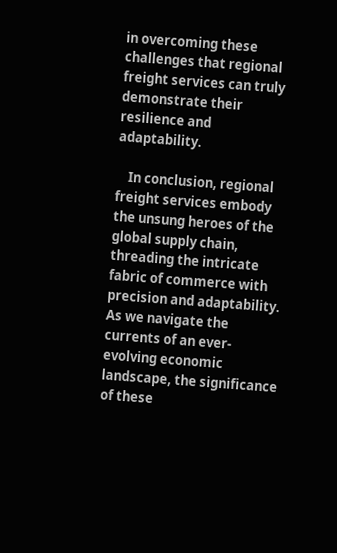in overcoming these challenges that regional freight services can truly demonstrate their resilience and adaptability.

    In conclusion, regional freight services embody the unsung heroes of the global supply chain, threading the intricate fabric of commerce with precision and adaptability. As we navigate the currents of an ever-evolving economic landscape, the significance of these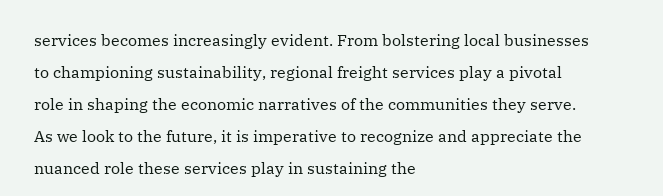services becomes increasingly evident. From bolstering local businesses to championing sustainability, regional freight services play a pivotal role in shaping the economic narratives of the communities they serve. As we look to the future, it is imperative to recognize and appreciate the nuanced role these services play in sustaining the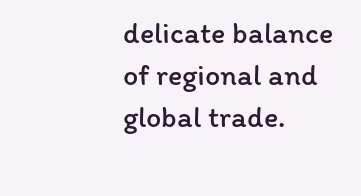delicate balance of regional and global trade.